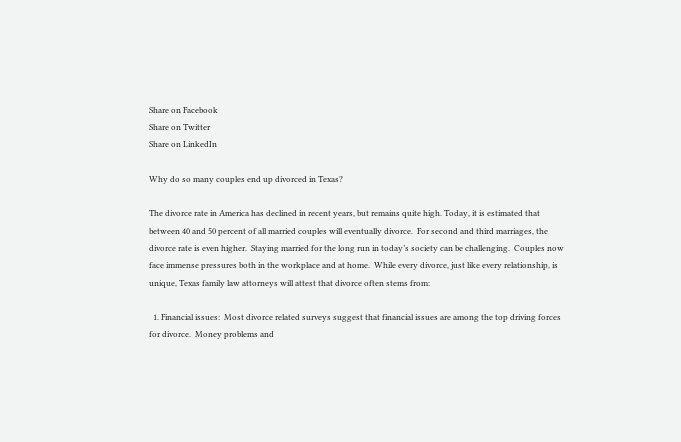Share on Facebook
Share on Twitter
Share on LinkedIn

Why do so many couples end up divorced in Texas?

The divorce rate in America has declined in recent years, but remains quite high. Today, it is estimated that between 40 and 50 percent of all married couples will eventually divorce.  For second and third marriages, the divorce rate is even higher.  Staying married for the long run in today’s society can be challenging.  Couples now face immense pressures both in the workplace and at home.  While every divorce, just like every relationship, is unique, Texas family law attorneys will attest that divorce often stems from:

  1. Financial issues:  Most divorce related surveys suggest that financial issues are among the top driving forces for divorce.  Money problems and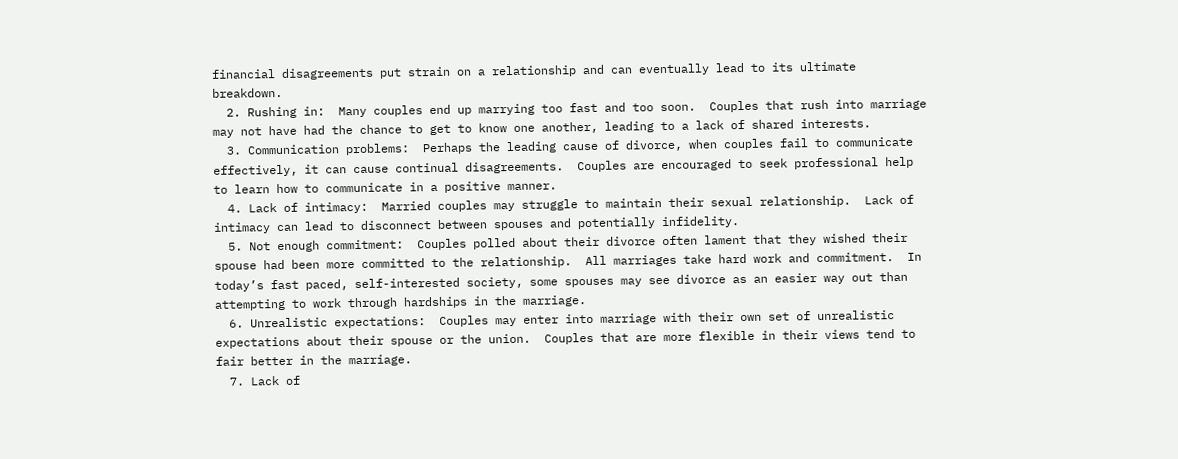financial disagreements put strain on a relationship and can eventually lead to its ultimate breakdown.
  2. Rushing in:  Many couples end up marrying too fast and too soon.  Couples that rush into marriage may not have had the chance to get to know one another, leading to a lack of shared interests.
  3. Communication problems:  Perhaps the leading cause of divorce, when couples fail to communicate effectively, it can cause continual disagreements.  Couples are encouraged to seek professional help to learn how to communicate in a positive manner.
  4. Lack of intimacy:  Married couples may struggle to maintain their sexual relationship.  Lack of intimacy can lead to disconnect between spouses and potentially infidelity.
  5. Not enough commitment:  Couples polled about their divorce often lament that they wished their spouse had been more committed to the relationship.  All marriages take hard work and commitment.  In today’s fast paced, self-interested society, some spouses may see divorce as an easier way out than attempting to work through hardships in the marriage.
  6. Unrealistic expectations:  Couples may enter into marriage with their own set of unrealistic expectations about their spouse or the union.  Couples that are more flexible in their views tend to fair better in the marriage.
  7. Lack of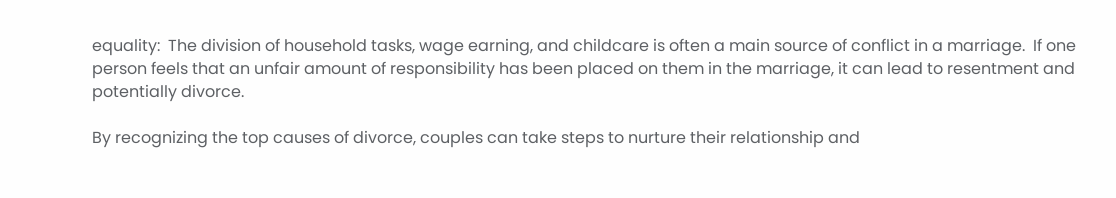equality:  The division of household tasks, wage earning, and childcare is often a main source of conflict in a marriage.  If one person feels that an unfair amount of responsibility has been placed on them in the marriage, it can lead to resentment and potentially divorce.

By recognizing the top causes of divorce, couples can take steps to nurture their relationship and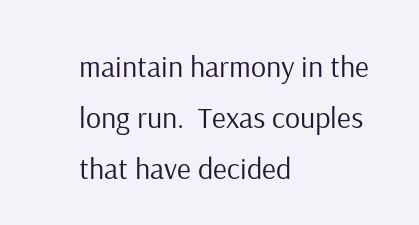maintain harmony in the long run.  Texas couples that have decided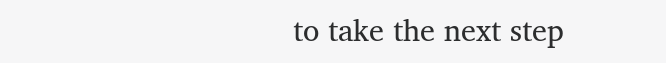to take the next step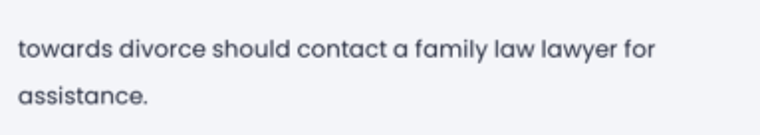towards divorce should contact a family law lawyer for assistance.